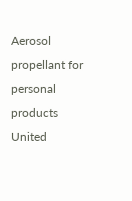Aerosol propellant for personal products
United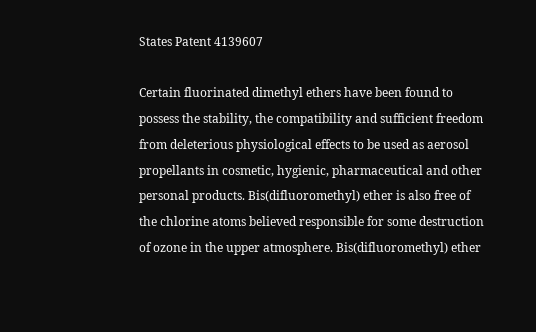States Patent 4139607

Certain fluorinated dimethyl ethers have been found to possess the stability, the compatibility and sufficient freedom from deleterious physiological effects to be used as aerosol propellants in cosmetic, hygienic, pharmaceutical and other personal products. Bis(difluoromethyl) ether is also free of the chlorine atoms believed responsible for some destruction of ozone in the upper atmosphere. Bis(difluoromethyl) ether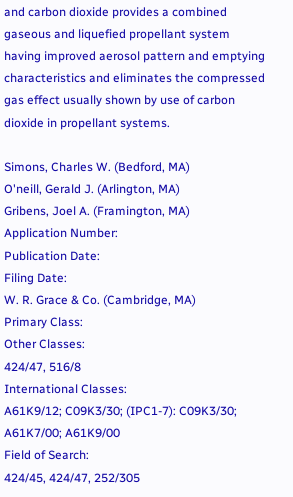and carbon dioxide provides a combined gaseous and liquefied propellant system having improved aerosol pattern and emptying characteristics and eliminates the compressed gas effect usually shown by use of carbon dioxide in propellant systems.

Simons, Charles W. (Bedford, MA)
O'neill, Gerald J. (Arlington, MA)
Gribens, Joel A. (Framington, MA)
Application Number:
Publication Date:
Filing Date:
W. R. Grace & Co. (Cambridge, MA)
Primary Class:
Other Classes:
424/47, 516/8
International Classes:
A61K9/12; C09K3/30; (IPC1-7): C09K3/30; A61K7/00; A61K9/00
Field of Search:
424/45, 424/47, 252/305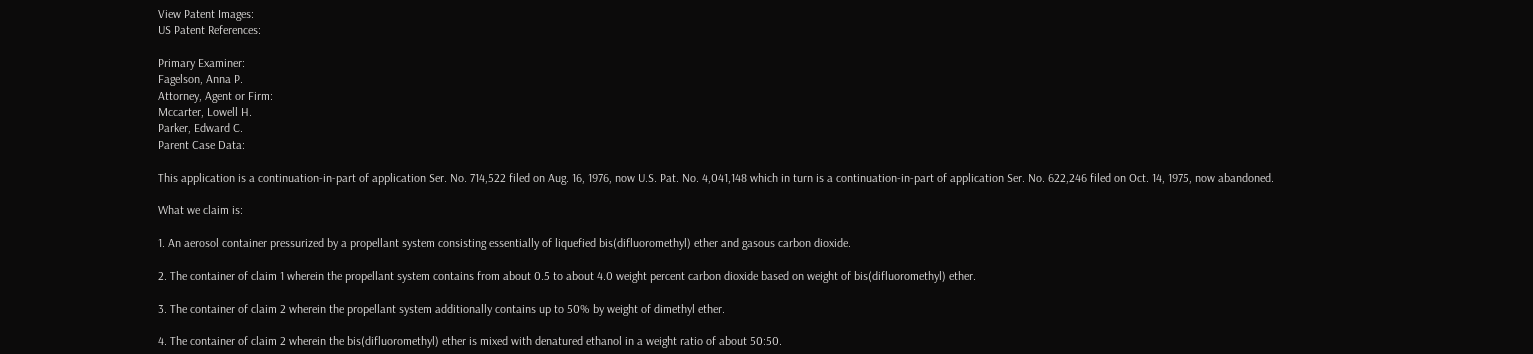View Patent Images:
US Patent References:

Primary Examiner:
Fagelson, Anna P.
Attorney, Agent or Firm:
Mccarter, Lowell H.
Parker, Edward C.
Parent Case Data:

This application is a continuation-in-part of application Ser. No. 714,522 filed on Aug. 16, 1976, now U.S. Pat. No. 4,041,148 which in turn is a continuation-in-part of application Ser. No. 622,246 filed on Oct. 14, 1975, now abandoned.

What we claim is:

1. An aerosol container pressurized by a propellant system consisting essentially of liquefied bis(difluoromethyl) ether and gasous carbon dioxide.

2. The container of claim 1 wherein the propellant system contains from about 0.5 to about 4.0 weight percent carbon dioxide based on weight of bis(difluoromethyl) ether.

3. The container of claim 2 wherein the propellant system additionally contains up to 50% by weight of dimethyl ether.

4. The container of claim 2 wherein the bis(difluoromethyl) ether is mixed with denatured ethanol in a weight ratio of about 50:50.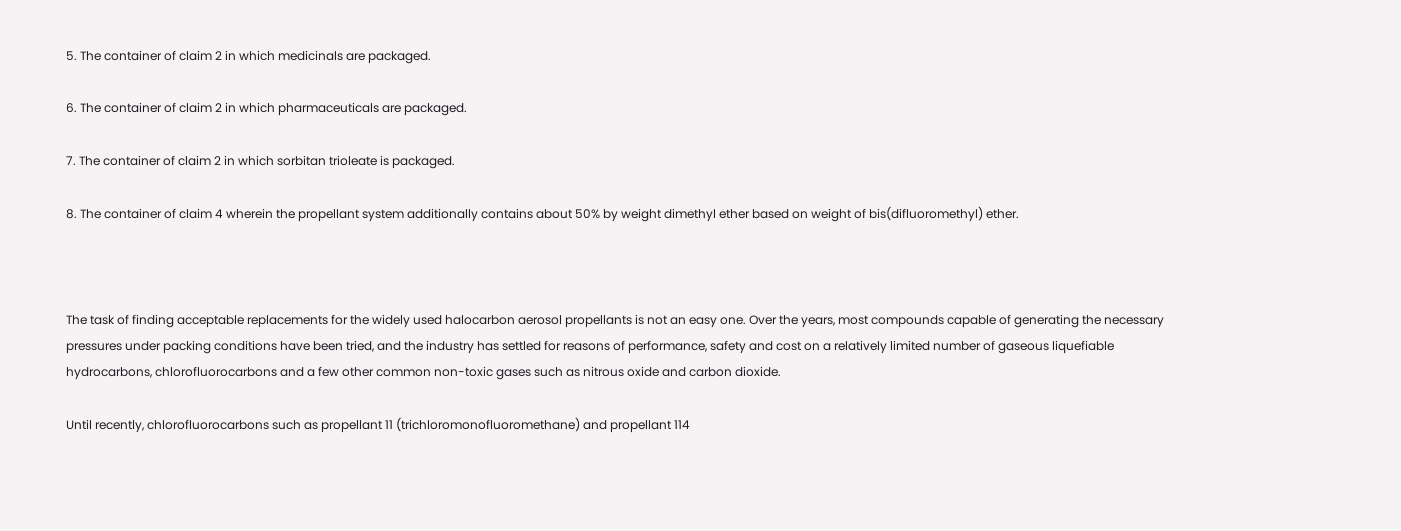5. The container of claim 2 in which medicinals are packaged.

6. The container of claim 2 in which pharmaceuticals are packaged.

7. The container of claim 2 in which sorbitan trioleate is packaged.

8. The container of claim 4 wherein the propellant system additionally contains about 50% by weight dimethyl ether based on weight of bis(difluoromethyl) ether.



The task of finding acceptable replacements for the widely used halocarbon aerosol propellants is not an easy one. Over the years, most compounds capable of generating the necessary pressures under packing conditions have been tried, and the industry has settled for reasons of performance, safety and cost on a relatively limited number of gaseous liquefiable hydrocarbons, chlorofluorocarbons and a few other common non-toxic gases such as nitrous oxide and carbon dioxide.

Until recently, chlorofluorocarbons such as propellant 11 (trichloromonofluoromethane) and propellant 114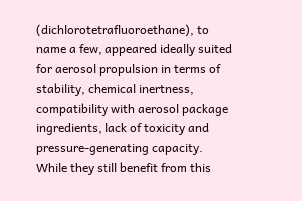(dichlorotetrafluoroethane), to name a few, appeared ideally suited for aerosol propulsion in terms of stability, chemical inertness, compatibility with aerosol package ingredients, lack of toxicity and pressure-generating capacity. While they still benefit from this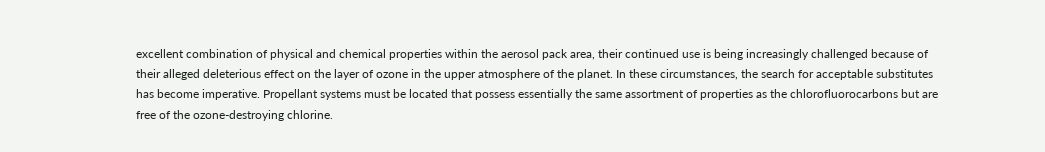excellent combination of physical and chemical properties within the aerosol pack area, their continued use is being increasingly challenged because of their alleged deleterious effect on the layer of ozone in the upper atmosphere of the planet. In these circumstances, the search for acceptable substitutes has become imperative. Propellant systems must be located that possess essentially the same assortment of properties as the chlorofluorocarbons but are free of the ozone-destroying chlorine.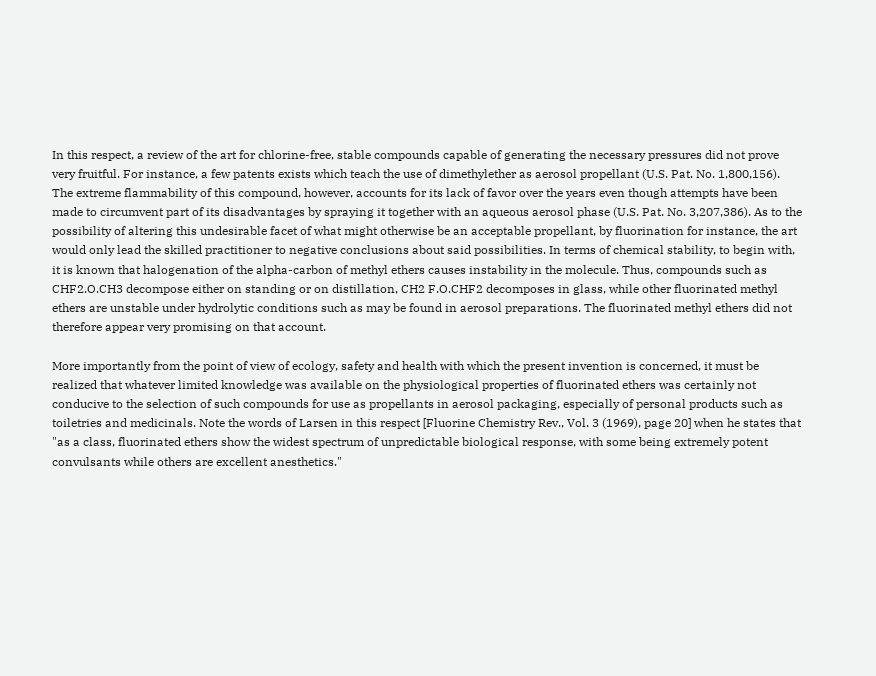In this respect, a review of the art for chlorine-free, stable compounds capable of generating the necessary pressures did not prove very fruitful. For instance, a few patents exists which teach the use of dimethylether as aerosol propellant (U.S. Pat. No. 1,800,156). The extreme flammability of this compound, however, accounts for its lack of favor over the years even though attempts have been made to circumvent part of its disadvantages by spraying it together with an aqueous aerosol phase (U.S. Pat. No. 3,207,386). As to the possibility of altering this undesirable facet of what might otherwise be an acceptable propellant, by fluorination for instance, the art would only lead the skilled practitioner to negative conclusions about said possibilities. In terms of chemical stability, to begin with, it is known that halogenation of the alpha-carbon of methyl ethers causes instability in the molecule. Thus, compounds such as CHF2.O.CH3 decompose either on standing or on distillation, CH2 F.O.CHF2 decomposes in glass, while other fluorinated methyl ethers are unstable under hydrolytic conditions such as may be found in aerosol preparations. The fluorinated methyl ethers did not therefore appear very promising on that account.

More importantly from the point of view of ecology, safety and health with which the present invention is concerned, it must be realized that whatever limited knowledge was available on the physiological properties of fluorinated ethers was certainly not conducive to the selection of such compounds for use as propellants in aerosol packaging, especially of personal products such as toiletries and medicinals. Note the words of Larsen in this respect [Fluorine Chemistry Rev., Vol. 3 (1969), page 20] when he states that "as a class, fluorinated ethers show the widest spectrum of unpredictable biological response, with some being extremely potent convulsants while others are excellent anesthetics."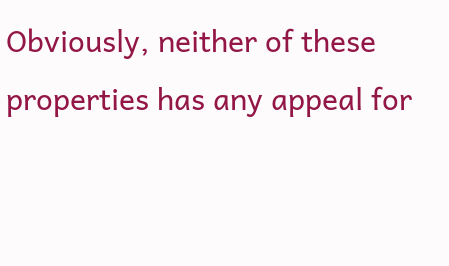Obviously, neither of these properties has any appeal for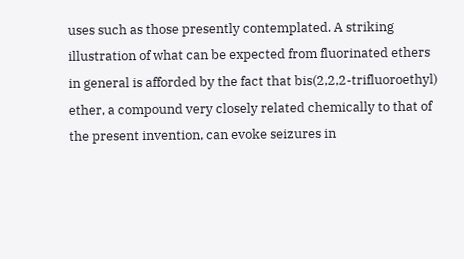uses such as those presently contemplated. A striking illustration of what can be expected from fluorinated ethers in general is afforded by the fact that bis(2,2,2-trifluoroethyl) ether, a compound very closely related chemically to that of the present invention, can evoke seizures in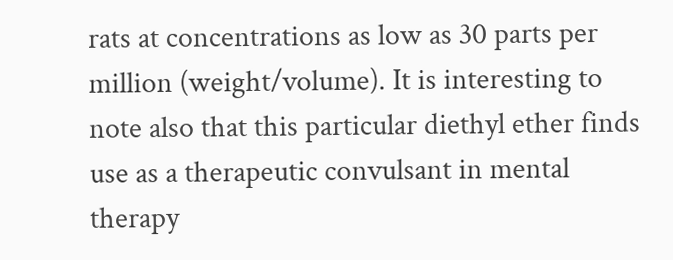rats at concentrations as low as 30 parts per million (weight/volume). It is interesting to note also that this particular diethyl ether finds use as a therapeutic convulsant in mental therapy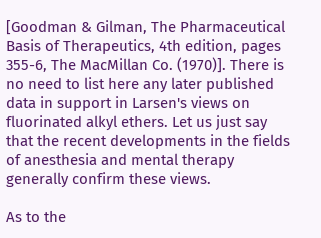[Goodman & Gilman, The Pharmaceutical Basis of Therapeutics, 4th edition, pages 355-6, The MacMillan Co. (1970)]. There is no need to list here any later published data in support in Larsen's views on fluorinated alkyl ethers. Let us just say that the recent developments in the fields of anesthesia and mental therapy generally confirm these views.

As to the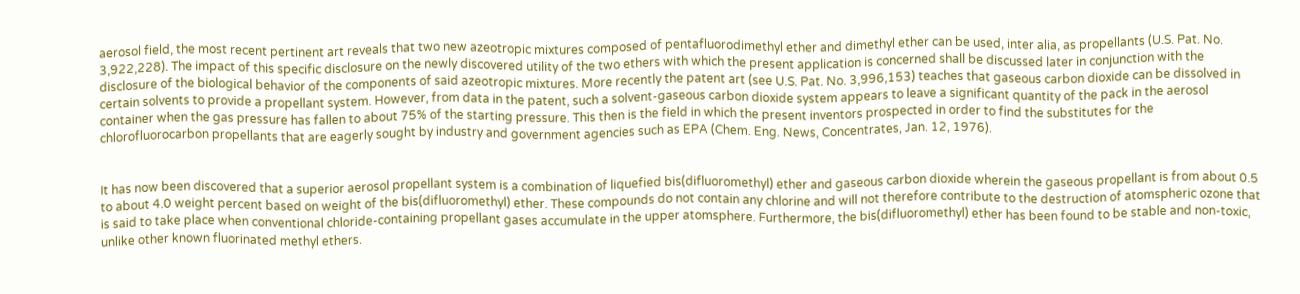aerosol field, the most recent pertinent art reveals that two new azeotropic mixtures composed of pentafluorodimethyl ether and dimethyl ether can be used, inter alia, as propellants (U.S. Pat. No. 3,922,228). The impact of this specific disclosure on the newly discovered utility of the two ethers with which the present application is concerned shall be discussed later in conjunction with the disclosure of the biological behavior of the components of said azeotropic mixtures. More recently the patent art (see U.S. Pat. No. 3,996,153) teaches that gaseous carbon dioxide can be dissolved in certain solvents to provide a propellant system. However, from data in the patent, such a solvent-gaseous carbon dioxide system appears to leave a significant quantity of the pack in the aerosol container when the gas pressure has fallen to about 75% of the starting pressure. This then is the field in which the present inventors prospected in order to find the substitutes for the chlorofluorocarbon propellants that are eagerly sought by industry and government agencies such as EPA (Chem. Eng. News, Concentrates, Jan. 12, 1976).


It has now been discovered that a superior aerosol propellant system is a combination of liquefied bis(difluoromethyl) ether and gaseous carbon dioxide wherein the gaseous propellant is from about 0.5 to about 4.0 weight percent based on weight of the bis(difluoromethyl) ether. These compounds do not contain any chlorine and will not therefore contribute to the destruction of atomspheric ozone that is said to take place when conventional chloride-containing propellant gases accumulate in the upper atomsphere. Furthermore, the bis(difluoromethyl) ether has been found to be stable and non-toxic, unlike other known fluorinated methyl ethers.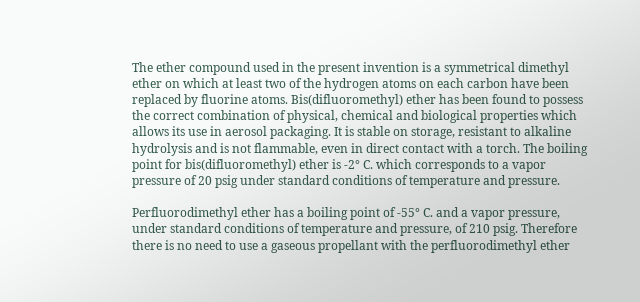The ether compound used in the present invention is a symmetrical dimethyl ether on which at least two of the hydrogen atoms on each carbon have been replaced by fluorine atoms. Bis(difluoromethyl) ether has been found to possess the correct combination of physical, chemical and biological properties which allows its use in aerosol packaging. It is stable on storage, resistant to alkaline hydrolysis and is not flammable, even in direct contact with a torch. The boiling point for bis(difluoromethyl) ether is -2° C. which corresponds to a vapor pressure of 20 psig under standard conditions of temperature and pressure.

Perfluorodimethyl ether has a boiling point of -55° C. and a vapor pressure, under standard conditions of temperature and pressure, of 210 psig. Therefore there is no need to use a gaseous propellant with the perfluorodimethyl ether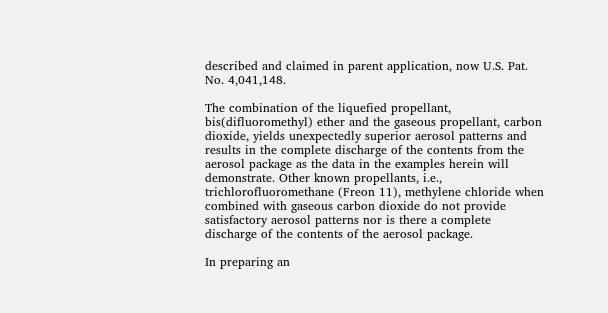described and claimed in parent application, now U.S. Pat. No. 4,041,148.

The combination of the liquefied propellant, bis(difluoromethyl) ether and the gaseous propellant, carbon dioxide, yields unexpectedly superior aerosol patterns and results in the complete discharge of the contents from the aerosol package as the data in the examples herein will demonstrate. Other known propellants, i.e., trichlorofluoromethane (Freon 11), methylene chloride when combined with gaseous carbon dioxide do not provide satisfactory aerosol patterns nor is there a complete discharge of the contents of the aerosol package.

In preparing an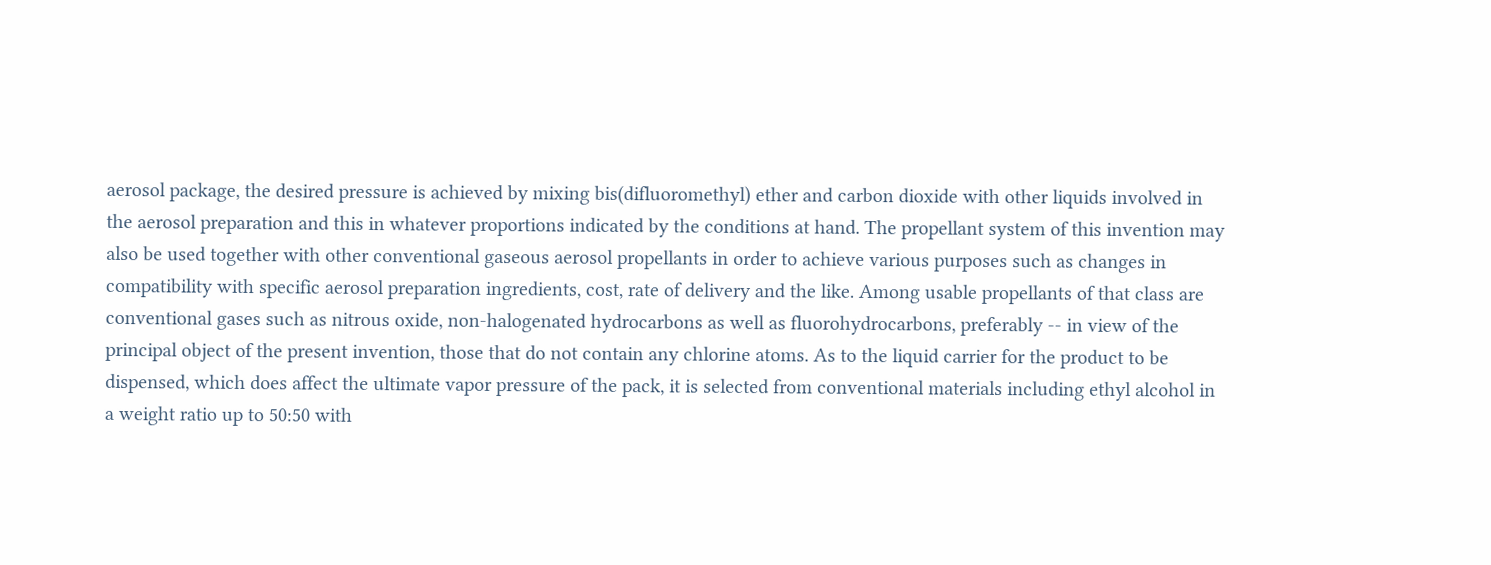aerosol package, the desired pressure is achieved by mixing bis(difluoromethyl) ether and carbon dioxide with other liquids involved in the aerosol preparation and this in whatever proportions indicated by the conditions at hand. The propellant system of this invention may also be used together with other conventional gaseous aerosol propellants in order to achieve various purposes such as changes in compatibility with specific aerosol preparation ingredients, cost, rate of delivery and the like. Among usable propellants of that class are conventional gases such as nitrous oxide, non-halogenated hydrocarbons as well as fluorohydrocarbons, preferably -- in view of the principal object of the present invention, those that do not contain any chlorine atoms. As to the liquid carrier for the product to be dispensed, which does affect the ultimate vapor pressure of the pack, it is selected from conventional materials including ethyl alcohol in a weight ratio up to 50:50 with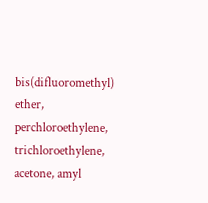bis(difluoromethyl) ether, perchloroethylene, trichloroethylene, acetone, amyl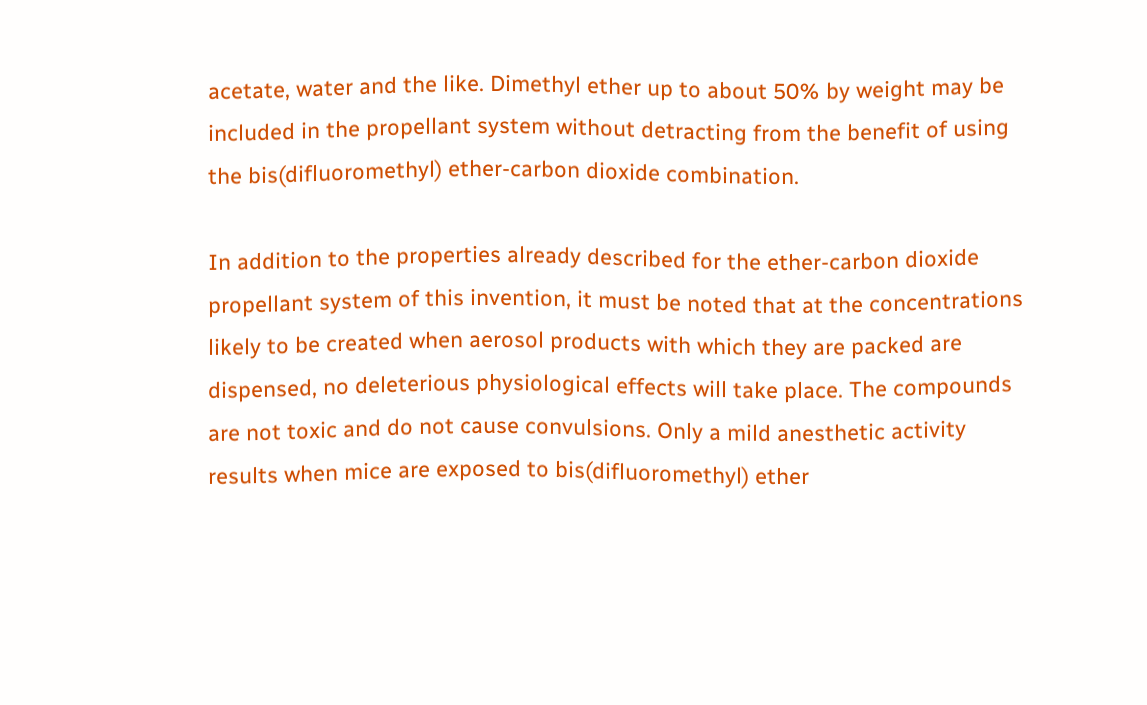acetate, water and the like. Dimethyl ether up to about 50% by weight may be included in the propellant system without detracting from the benefit of using the bis(difluoromethyl) ether-carbon dioxide combination.

In addition to the properties already described for the ether-carbon dioxide propellant system of this invention, it must be noted that at the concentrations likely to be created when aerosol products with which they are packed are dispensed, no deleterious physiological effects will take place. The compounds are not toxic and do not cause convulsions. Only a mild anesthetic activity results when mice are exposed to bis(difluoromethyl) ether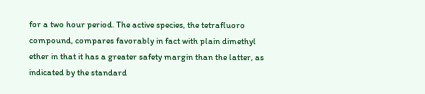for a two hour period. The active species, the tetrafluoro compound, compares favorably in fact with plain dimethyl ether in that it has a greater safety margin than the latter, as indicated by the standard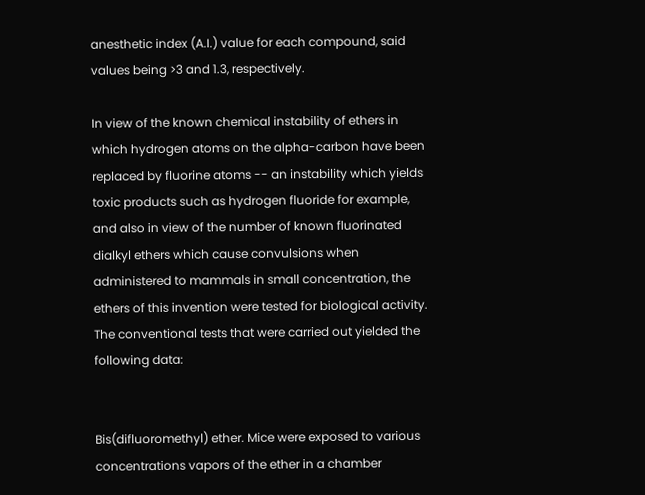anesthetic index (A.I.) value for each compound, said values being >3 and 1.3, respectively.

In view of the known chemical instability of ethers in which hydrogen atoms on the alpha-carbon have been replaced by fluorine atoms -- an instability which yields toxic products such as hydrogen fluoride for example, and also in view of the number of known fluorinated dialkyl ethers which cause convulsions when administered to mammals in small concentration, the ethers of this invention were tested for biological activity. The conventional tests that were carried out yielded the following data:


Bis(difluoromethyl) ether. Mice were exposed to various concentrations vapors of the ether in a chamber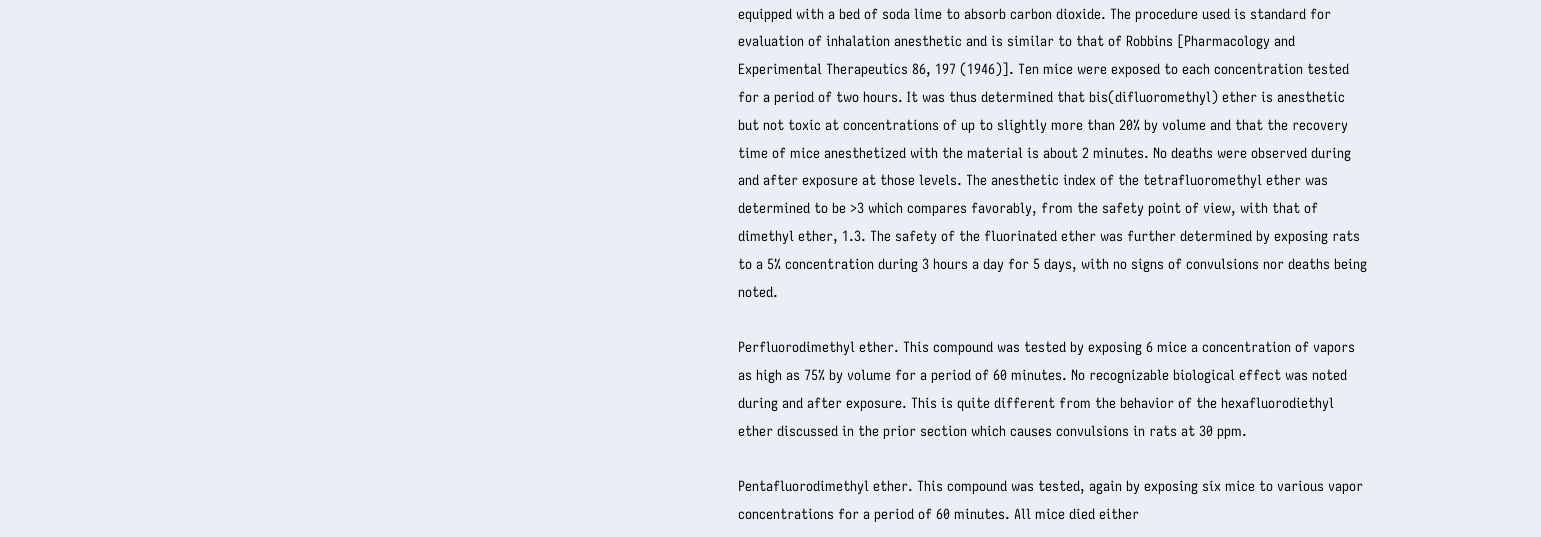equipped with a bed of soda lime to absorb carbon dioxide. The procedure used is standard for evaluation of inhalation anesthetic and is similar to that of Robbins [Pharmacology and Experimental Therapeutics 86, 197 (1946)]. Ten mice were exposed to each concentration tested for a period of two hours. It was thus determined that bis(difluoromethyl) ether is anesthetic but not toxic at concentrations of up to slightly more than 20% by volume and that the recovery time of mice anesthetized with the material is about 2 minutes. No deaths were observed during and after exposure at those levels. The anesthetic index of the tetrafluoromethyl ether was determined to be >3 which compares favorably, from the safety point of view, with that of dimethyl ether, 1.3. The safety of the fluorinated ether was further determined by exposing rats to a 5% concentration during 3 hours a day for 5 days, with no signs of convulsions nor deaths being noted.

Perfluorodimethyl ether. This compound was tested by exposing 6 mice a concentration of vapors as high as 75% by volume for a period of 60 minutes. No recognizable biological effect was noted during and after exposure. This is quite different from the behavior of the hexafluorodiethyl ether discussed in the prior section which causes convulsions in rats at 30 ppm.

Pentafluorodimethyl ether. This compound was tested, again by exposing six mice to various vapor concentrations for a period of 60 minutes. All mice died either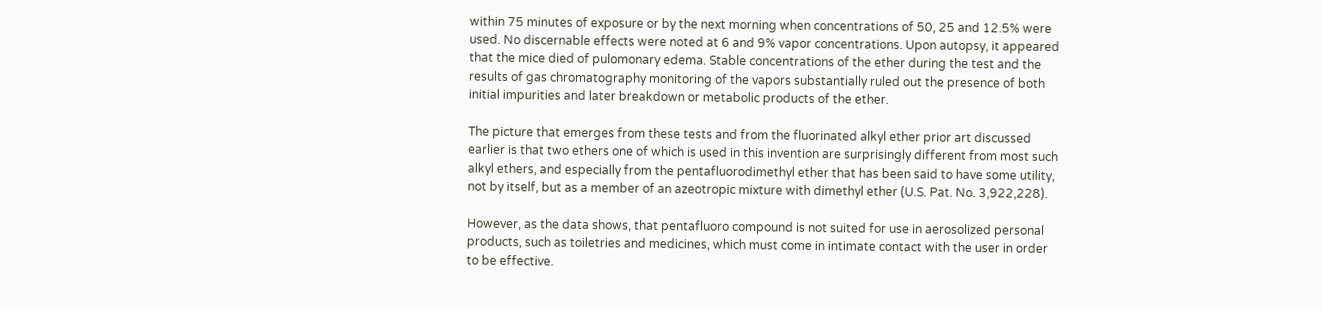within 75 minutes of exposure or by the next morning when concentrations of 50, 25 and 12.5% were used. No discernable effects were noted at 6 and 9% vapor concentrations. Upon autopsy, it appeared that the mice died of pulomonary edema. Stable concentrations of the ether during the test and the results of gas chromatography monitoring of the vapors substantially ruled out the presence of both initial impurities and later breakdown or metabolic products of the ether.

The picture that emerges from these tests and from the fluorinated alkyl ether prior art discussed earlier is that two ethers one of which is used in this invention are surprisingly different from most such alkyl ethers, and especially from the pentafluorodimethyl ether that has been said to have some utility, not by itself, but as a member of an azeotropic mixture with dimethyl ether (U.S. Pat. No. 3,922,228).

However, as the data shows, that pentafluoro compound is not suited for use in aerosolized personal products, such as toiletries and medicines, which must come in intimate contact with the user in order to be effective.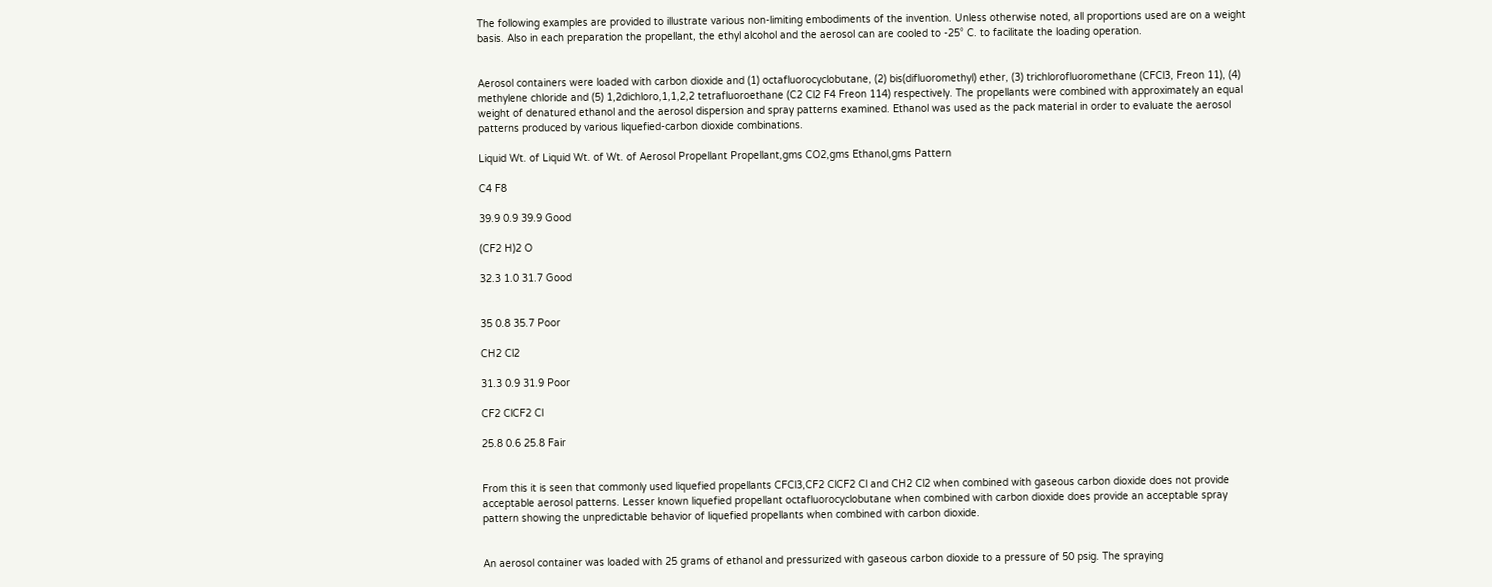The following examples are provided to illustrate various non-limiting embodiments of the invention. Unless otherwise noted, all proportions used are on a weight basis. Also in each preparation the propellant, the ethyl alcohol and the aerosol can are cooled to -25° C. to facilitate the loading operation.


Aerosol containers were loaded with carbon dioxide and (1) octafluorocyclobutane, (2) bis(difluoromethyl) ether, (3) trichlorofluoromethane (CFCl3, Freon 11), (4) methylene chloride and (5) 1,2dichloro,1,1,2,2 tetrafluoroethane (C2 Cl2 F4 Freon 114) respectively. The propellants were combined with approximately an equal weight of denatured ethanol and the aerosol dispersion and spray patterns examined. Ethanol was used as the pack material in order to evaluate the aerosol patterns produced by various liquefied-carbon dioxide combinations.

Liquid Wt. of Liquid Wt. of Wt. of Aerosol Propellant Propellant,gms CO2,gms Ethanol,gms Pattern

C4 F8

39.9 0.9 39.9 Good

(CF2 H)2 O

32.3 1.0 31.7 Good


35 0.8 35.7 Poor

CH2 Cl2

31.3 0.9 31.9 Poor

CF2 ClCF2 Cl

25.8 0.6 25.8 Fair


From this it is seen that commonly used liquefied propellants CFCl3,CF2 ClCF2 Cl and CH2 Cl2 when combined with gaseous carbon dioxide does not provide acceptable aerosol patterns. Lesser known liquefied propellant octafluorocyclobutane when combined with carbon dioxide does provide an acceptable spray pattern showing the unpredictable behavior of liquefied propellants when combined with carbon dioxide.


An aerosol container was loaded with 25 grams of ethanol and pressurized with gaseous carbon dioxide to a pressure of 50 psig. The spraying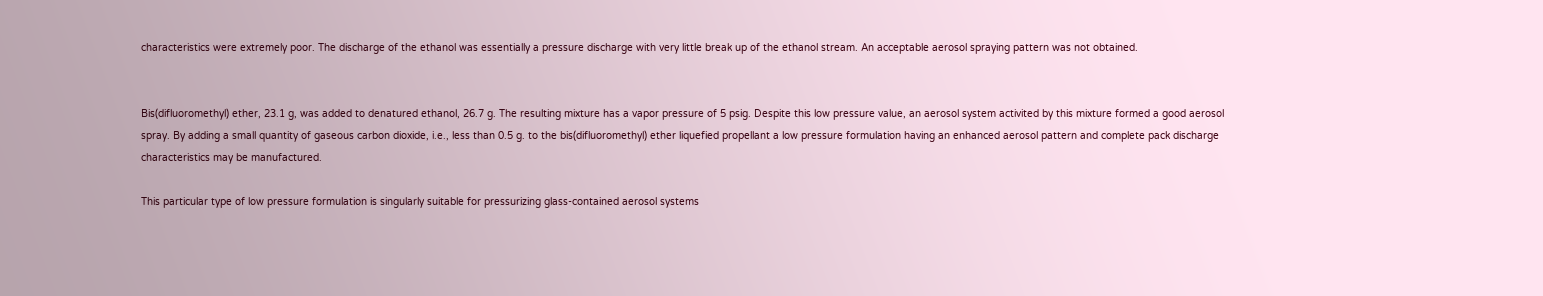characteristics were extremely poor. The discharge of the ethanol was essentially a pressure discharge with very little break up of the ethanol stream. An acceptable aerosol spraying pattern was not obtained.


Bis(difluoromethyl) ether, 23.1 g, was added to denatured ethanol, 26.7 g. The resulting mixture has a vapor pressure of 5 psig. Despite this low pressure value, an aerosol system activited by this mixture formed a good aerosol spray. By adding a small quantity of gaseous carbon dioxide, i.e., less than 0.5 g. to the bis(difluoromethyl) ether liquefied propellant a low pressure formulation having an enhanced aerosol pattern and complete pack discharge characteristics may be manufactured.

This particular type of low pressure formulation is singularly suitable for pressurizing glass-contained aerosol systems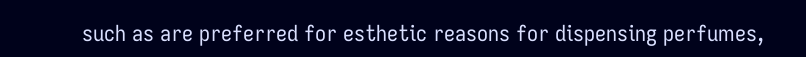such as are preferred for esthetic reasons for dispensing perfumes,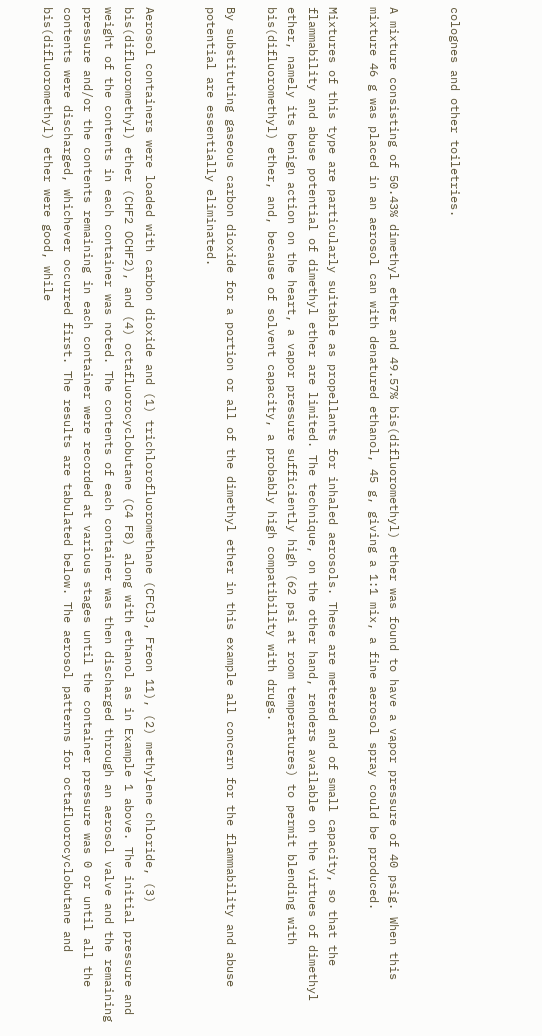colognes and other toiletries.


A mixture consisting of 50.43% dimethyl ether and 49.57% bis(difluoromethyl) ether was found to have a vapor pressure of 40 psig. When this mixture 46 g was placed in an aerosol can with denatured ethanol, 45 g, giving a 1:1 mix, a fine aerosol spray could be produced.

Mixtures of this type are particularly suitable as propellants for inhaled aerosols. These are metered and of small capacity, so that the flammability and abuse potential of dimethyl ether are limited. The technique, on the other hand, renders available on the virtues of dimethyl ether, namely its benign action on the heart, a vapor pressure sufficiently high (62 psi at room temperatures) to permit blending with bis(difluoromethyl) ether, and, because of solvent capacity, a probably high compatibility with drugs.

By substituting gaseous carbon dioxide for a portion or all of the dimethyl ether in this example all concern for the flammability and abuse potential are essentially eliminated.


Aerosol containers were loaded with carbon dioxide and (1) trichlorofluoromethane (CFCl3, Freon 11), (2) methylene chloride, (3) bis(difluoromethyl) ether (CHF2 OCHF2), and (4) octafluorocyclobutane (C4 F8) along with ethanol as in Example 1 above. The initial pressure and weight of the contents in each container was noted. The contents of each container was then discharged through an aerosol valve and the remaining pressure and/or the contents remaining in each container were recorded at various stages until the container pressure was 0 or until all the contents were discharged, whichever occurred first. The results are tabulated below. The aerosol patterns for octafluorocyclobutane and bis(difluoromethyl) ether were good, while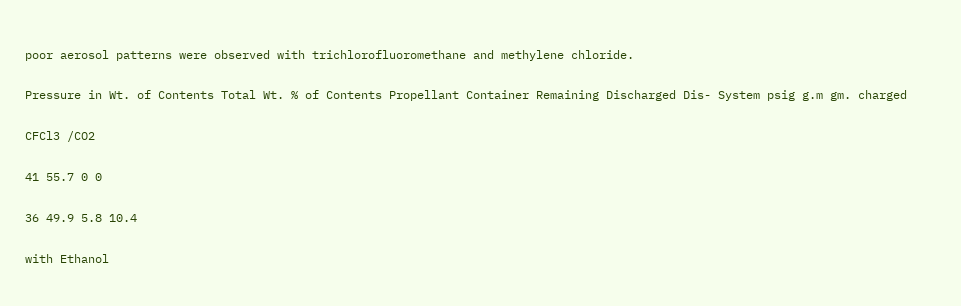poor aerosol patterns were observed with trichlorofluoromethane and methylene chloride.

Pressure in Wt. of Contents Total Wt. % of Contents Propellant Container Remaining Discharged Dis- System psig g.m gm. charged

CFCl3 /CO2

41 55.7 0 0

36 49.9 5.8 10.4

with Ethanol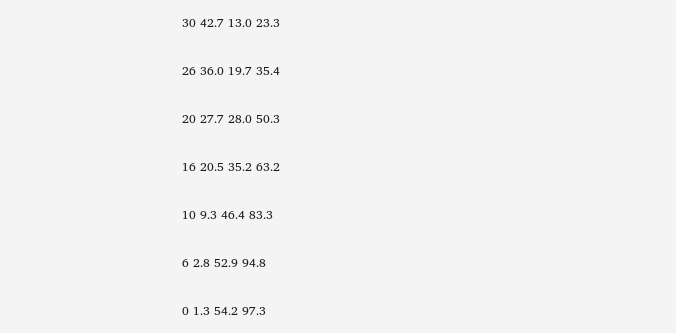30 42.7 13.0 23.3

26 36.0 19.7 35.4

20 27.7 28.0 50.3

16 20.5 35.2 63.2

10 9.3 46.4 83.3

6 2.8 52.9 94.8

0 1.3 54.2 97.3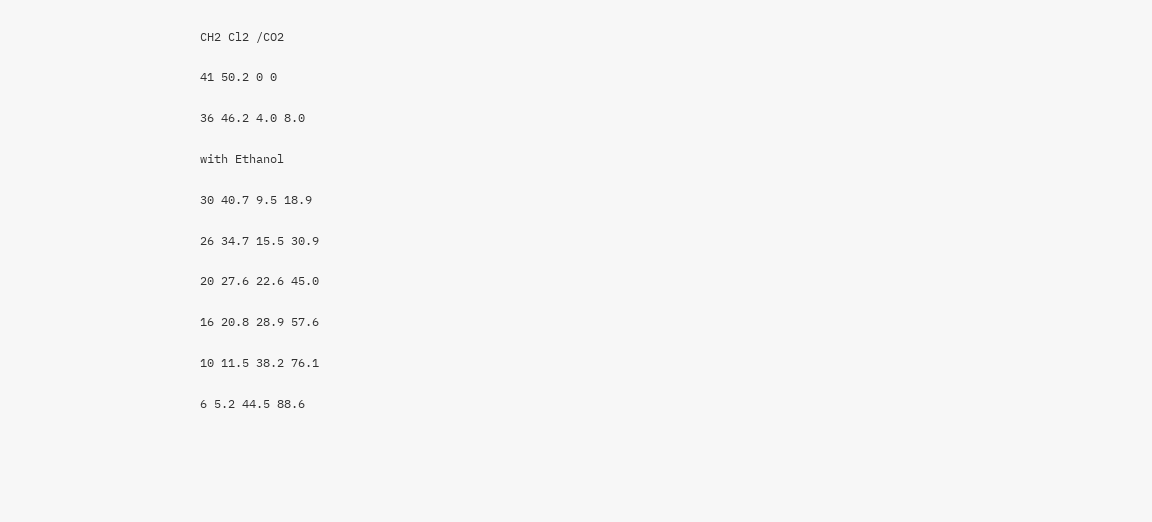CH2 Cl2 /CO2

41 50.2 0 0

36 46.2 4.0 8.0

with Ethanol

30 40.7 9.5 18.9

26 34.7 15.5 30.9

20 27.6 22.6 45.0

16 20.8 28.9 57.6

10 11.5 38.2 76.1

6 5.2 44.5 88.6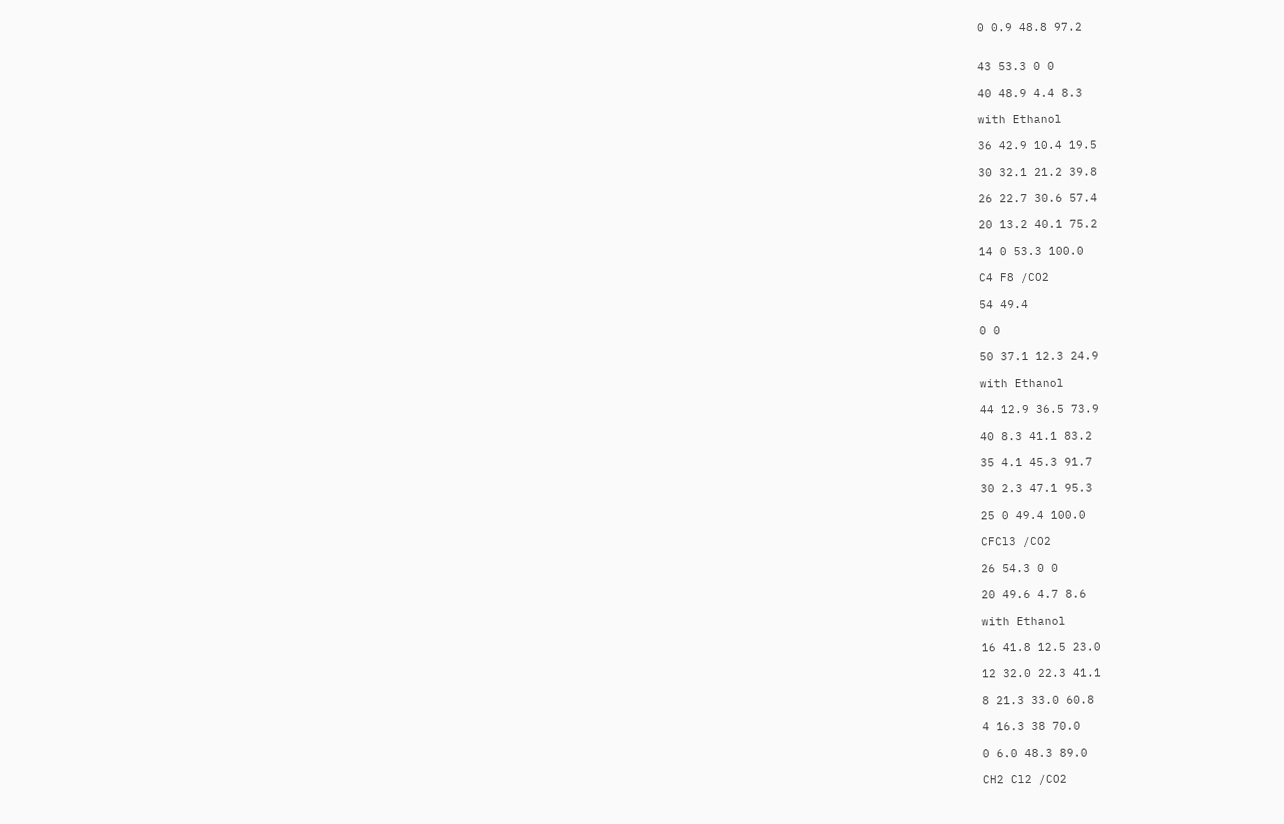0 0.9 48.8 97.2


43 53.3 0 0

40 48.9 4.4 8.3

with Ethanol

36 42.9 10.4 19.5

30 32.1 21.2 39.8

26 22.7 30.6 57.4

20 13.2 40.1 75.2

14 0 53.3 100.0

C4 F8 /CO2

54 49.4

0 0

50 37.1 12.3 24.9

with Ethanol

44 12.9 36.5 73.9

40 8.3 41.1 83.2

35 4.1 45.3 91.7

30 2.3 47.1 95.3

25 0 49.4 100.0

CFCl3 /CO2

26 54.3 0 0

20 49.6 4.7 8.6

with Ethanol

16 41.8 12.5 23.0

12 32.0 22.3 41.1

8 21.3 33.0 60.8

4 16.3 38 70.0

0 6.0 48.3 89.0

CH2 Cl2 /CO2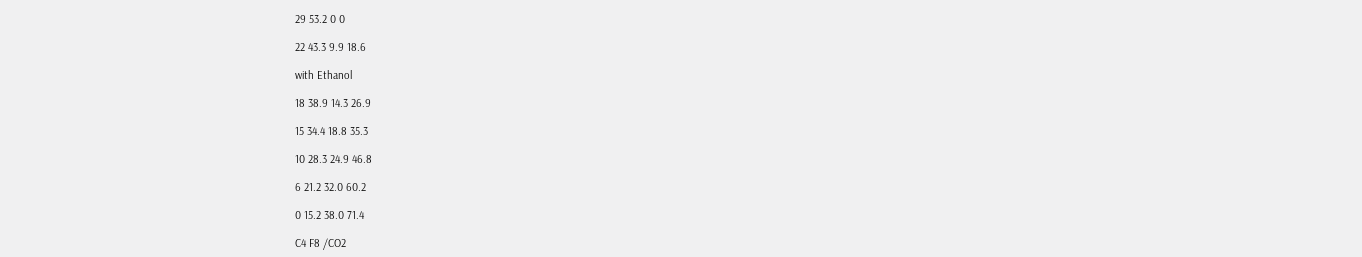29 53.2 0 0

22 43.3 9.9 18.6

with Ethanol

18 38.9 14.3 26.9

15 34.4 18.8 35.3

10 28.3 24.9 46.8

6 21.2 32.0 60.2

0 15.2 38.0 71.4

C4 F8 /CO2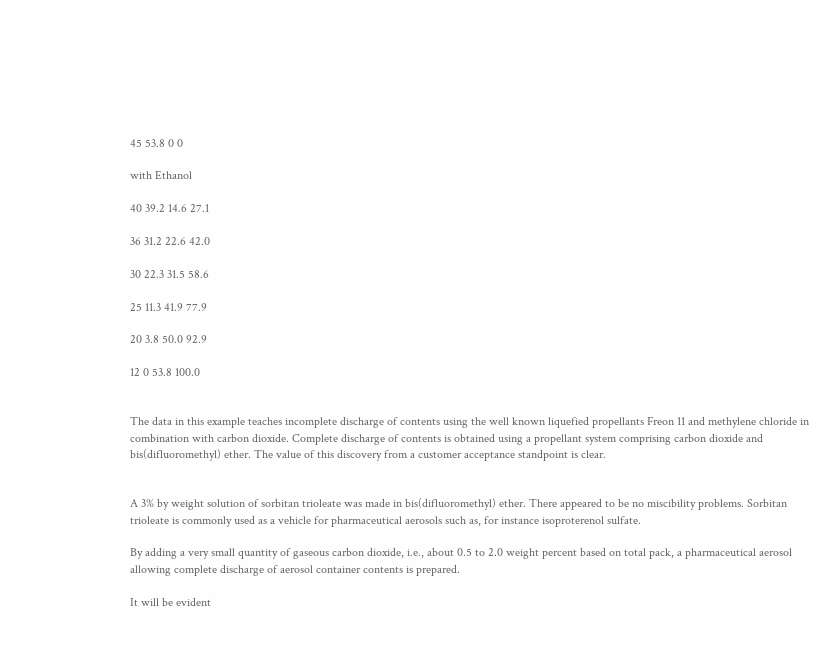45 53.8 0 0

with Ethanol

40 39.2 14.6 27.1

36 31.2 22.6 42.0

30 22.3 31.5 58.6

25 11.3 41.9 77.9

20 3.8 50.0 92.9

12 0 53.8 100.0


The data in this example teaches incomplete discharge of contents using the well known liquefied propellants Freon 11 and methylene chloride in combination with carbon dioxide. Complete discharge of contents is obtained using a propellant system comprising carbon dioxide and bis(difluoromethyl) ether. The value of this discovery from a customer acceptance standpoint is clear.


A 3% by weight solution of sorbitan trioleate was made in bis(difluoromethyl) ether. There appeared to be no miscibility problems. Sorbitan trioleate is commonly used as a vehicle for pharmaceutical aerosols such as, for instance isoproterenol sulfate.

By adding a very small quantity of gaseous carbon dioxide, i.e., about 0.5 to 2.0 weight percent based on total pack, a pharmaceutical aerosol allowing complete discharge of aerosol container contents is prepared.

It will be evident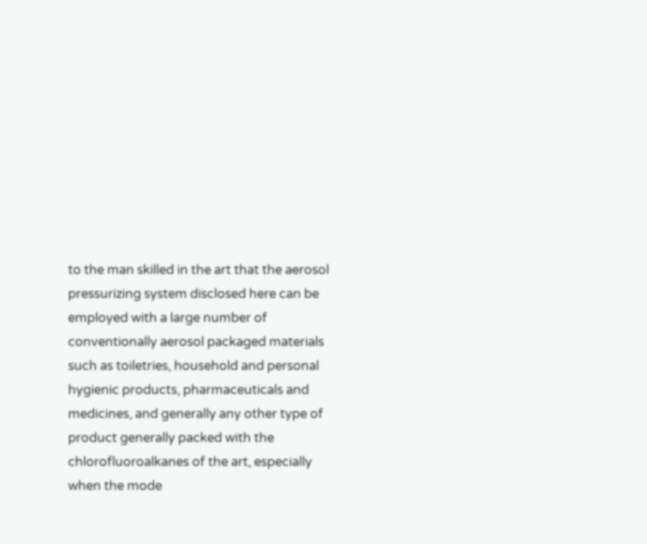to the man skilled in the art that the aerosol pressurizing system disclosed here can be employed with a large number of conventionally aerosol packaged materials such as toiletries, household and personal hygienic products, pharmaceuticals and medicines, and generally any other type of product generally packed with the chlorofluoroalkanes of the art, especially when the mode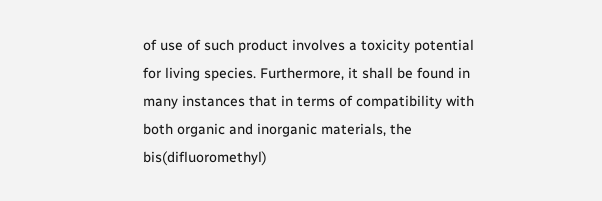of use of such product involves a toxicity potential for living species. Furthermore, it shall be found in many instances that in terms of compatibility with both organic and inorganic materials, the bis(difluoromethyl)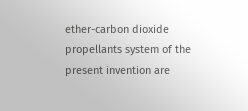ether-carbon dioxide propellants system of the present invention are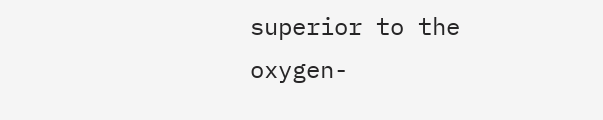superior to the oxygen-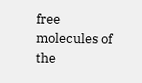free molecules of the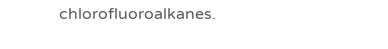chlorofluoroalkanes.